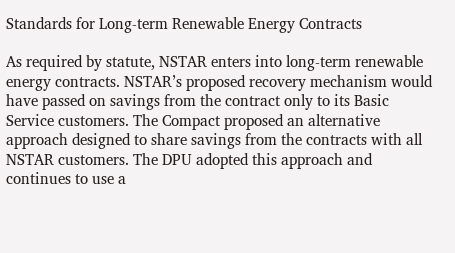Standards for Long-term Renewable Energy Contracts

As required by statute, NSTAR enters into long-term renewable energy contracts. NSTAR’s proposed recovery mechanism would have passed on savings from the contract only to its Basic Service customers. The Compact proposed an alternative approach designed to share savings from the contracts with all NSTAR customers. The DPU adopted this approach and continues to use a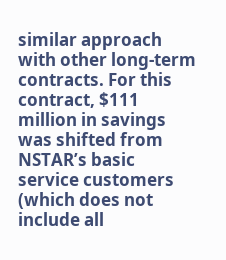similar approach with other long-term contracts. For this contract, $111 million in savings was shifted from NSTAR’s basic service customers (which does not include all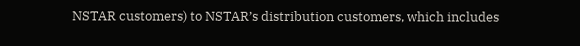NSTAR customers) to NSTAR’s distribution customers, which includes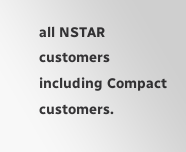all NSTAR customers including Compact customers.